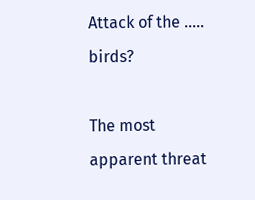Attack of the ..... birds?

The most apparent threat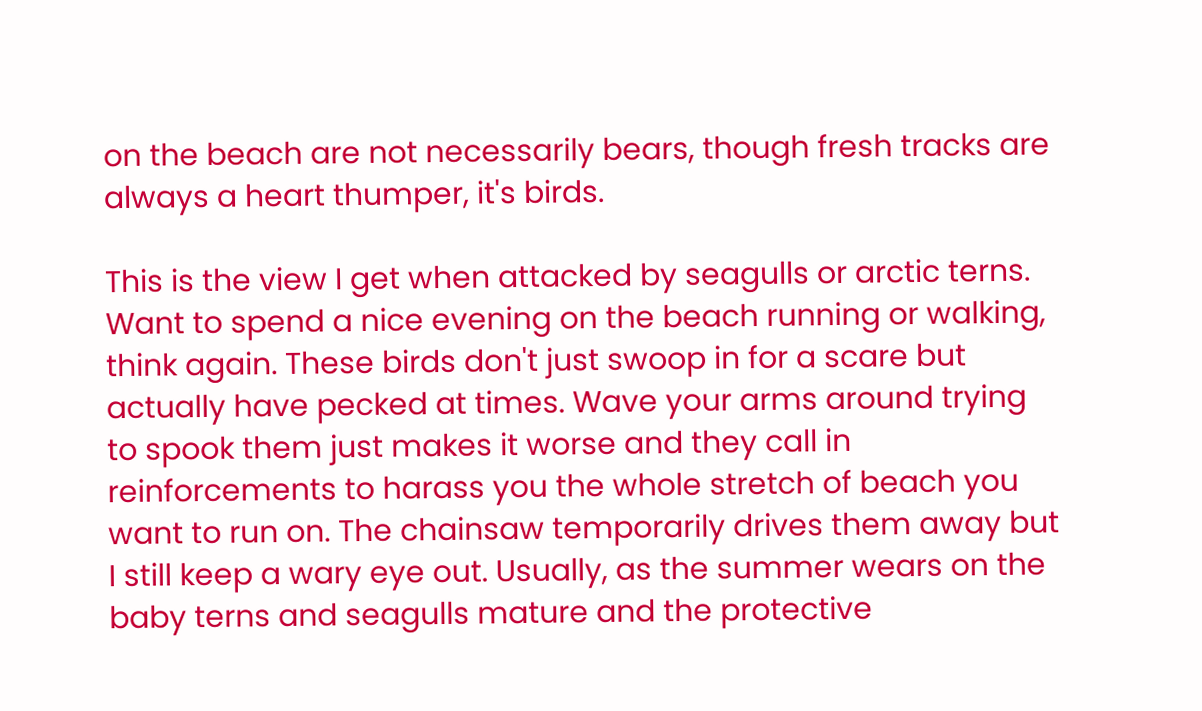on the beach are not necessarily bears, though fresh tracks are always a heart thumper, it's birds.

This is the view I get when attacked by seagulls or arctic terns. Want to spend a nice evening on the beach running or walking, think again. These birds don't just swoop in for a scare but actually have pecked at times. Wave your arms around trying to spook them just makes it worse and they call in reinforcements to harass you the whole stretch of beach you want to run on. The chainsaw temporarily drives them away but I still keep a wary eye out. Usually, as the summer wears on the baby terns and seagulls mature and the protective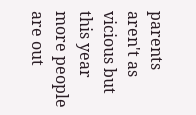parents aren't as vicious but this year more people are out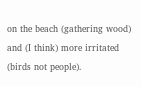on the beach (gathering wood) and (I think) more irritated (birds not people).